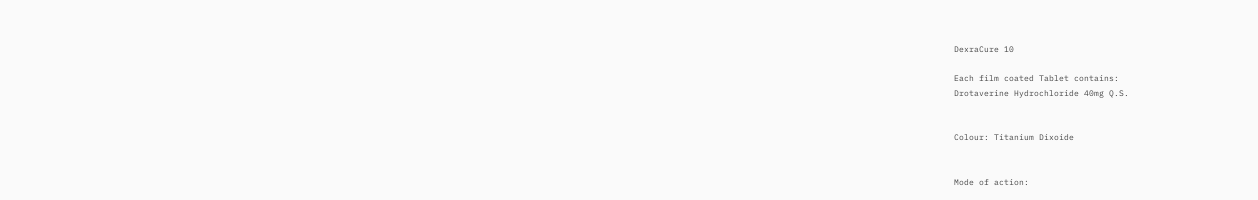DexraCure 10

Each film coated Tablet contains:
Drotaverine Hydrochloride 40mg Q.S.


Colour: Titanium Dixoide


Mode of action: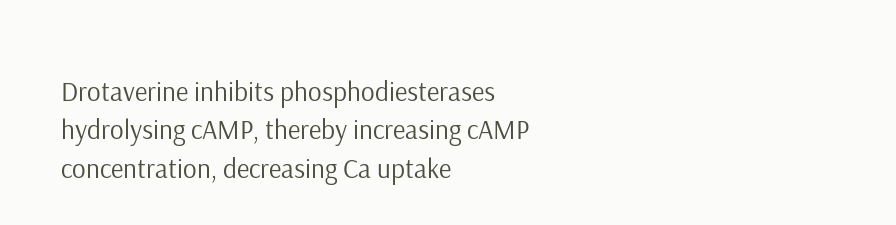Drotaverine inhibits phosphodiesterases hydrolysing cAMP, thereby increasing cAMP concentration, decreasing Ca uptake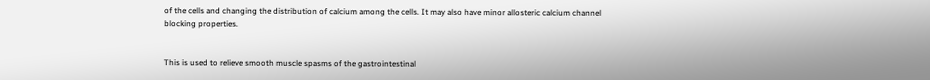of the cells and changing the distribution of calcium among the cells. It may also have minor allosteric calcium channel blocking properties.


This is used to relieve smooth muscle spasms of the gastrointestinal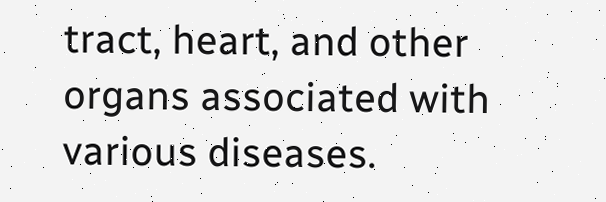tract, heart, and other organs associated with various diseases.